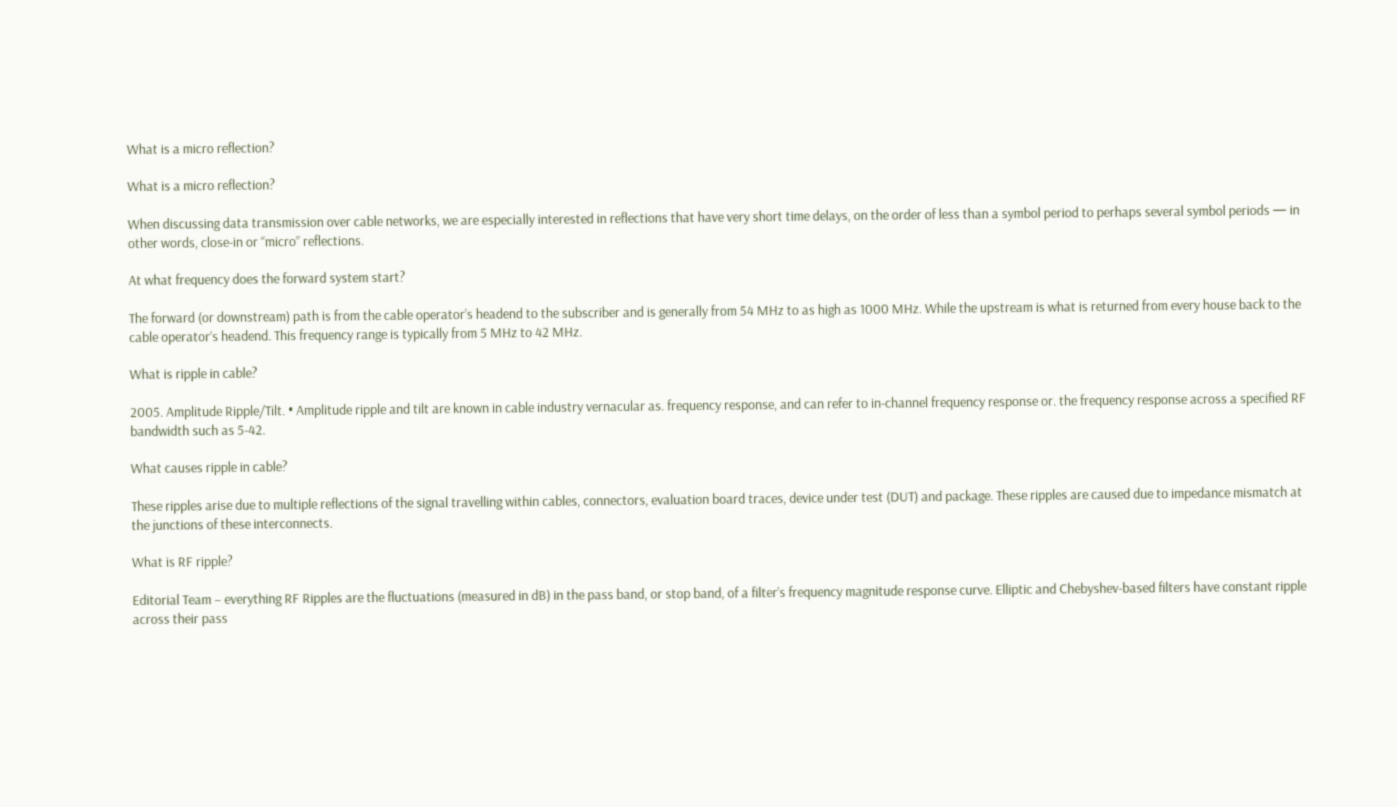What is a micro reflection?

What is a micro reflection?

When discussing data transmission over cable networks, we are especially interested in reflections that have very short time delays, on the order of less than a symbol period to perhaps several symbol periods — in other words, close-in or “micro” reflections.

At what frequency does the forward system start?

The forward (or downstream) path is from the cable operator’s headend to the subscriber and is generally from 54 MHz to as high as 1000 MHz. While the upstream is what is returned from every house back to the cable operator’s headend. This frequency range is typically from 5 MHz to 42 MHz.

What is ripple in cable?

2005. Amplitude Ripple/Tilt. • Amplitude ripple and tilt are known in cable industry vernacular as. frequency response, and can refer to in-channel frequency response or. the frequency response across a specified RF bandwidth such as 5-42.

What causes ripple in cable?

These ripples arise due to multiple reflections of the signal travelling within cables, connectors, evaluation board traces, device under test (DUT) and package. These ripples are caused due to impedance mismatch at the junctions of these interconnects.

What is RF ripple?

Editorial Team – everything RF Ripples are the fluctuations (measured in dB) in the pass band, or stop band, of a filter’s frequency magnitude response curve. Elliptic and Chebyshev-based filters have constant ripple across their pass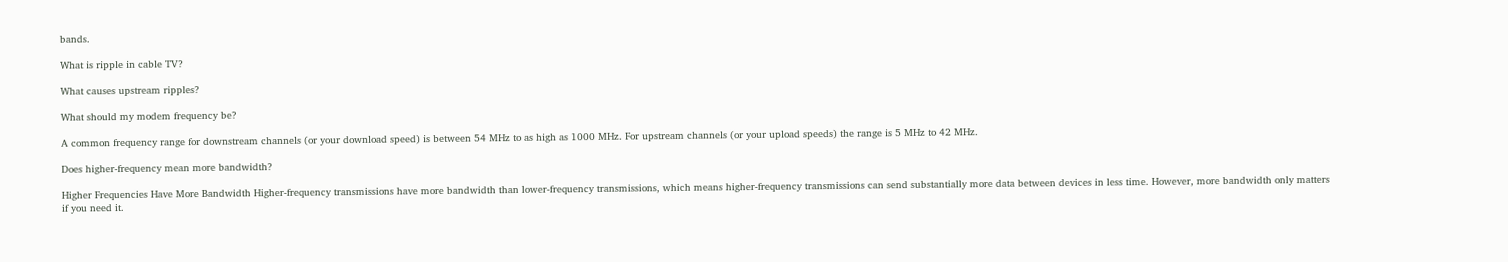bands.

What is ripple in cable TV?

What causes upstream ripples?

What should my modem frequency be?

A common frequency range for downstream channels (or your download speed) is between 54 MHz to as high as 1000 MHz. For upstream channels (or your upload speeds) the range is 5 MHz to 42 MHz.

Does higher-frequency mean more bandwidth?

Higher Frequencies Have More Bandwidth Higher-frequency transmissions have more bandwidth than lower-frequency transmissions, which means higher-frequency transmissions can send substantially more data between devices in less time. However, more bandwidth only matters if you need it.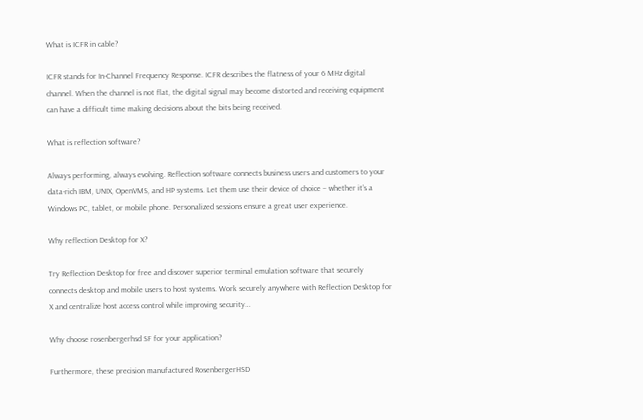What is ICFR in cable?

ICFR stands for In-Channel Frequency Response. ICFR describes the flatness of your 6 MHz digital channel. When the channel is not flat, the digital signal may become distorted and receiving equipment can have a difficult time making decisions about the bits being received.

What is reflection software?

Always performing, always evolving. Reflection software connects business users and customers to your data-rich IBM, UNIX, OpenVMS, and HP systems. Let them use their device of choice – whether it’s a Windows PC, tablet, or mobile phone. Personalized sessions ensure a great user experience.

Why reflection Desktop for X?

Try Reflection Desktop for free and discover superior terminal emulation software that securely connects desktop and mobile users to host systems. Work securely anywhere with Reflection Desktop for X and centralize host access control while improving security…

Why choose rosenbergerhsd SF for your application?

Furthermore, these precision manufactured RosenbergerHSD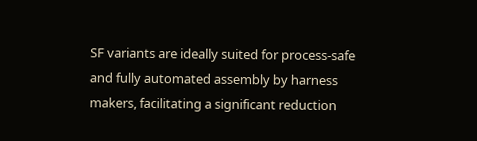SF variants are ideally suited for process-safe and fully automated assembly by harness makers, facilitating a significant reduction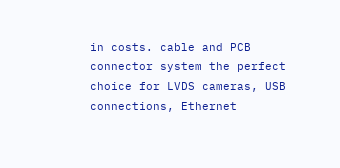in costs. cable and PCB connector system the perfect choice for LVDS cameras, USB connections, Ethernet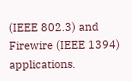(IEEE 802.3) and Firewire (IEEE 1394) applications.